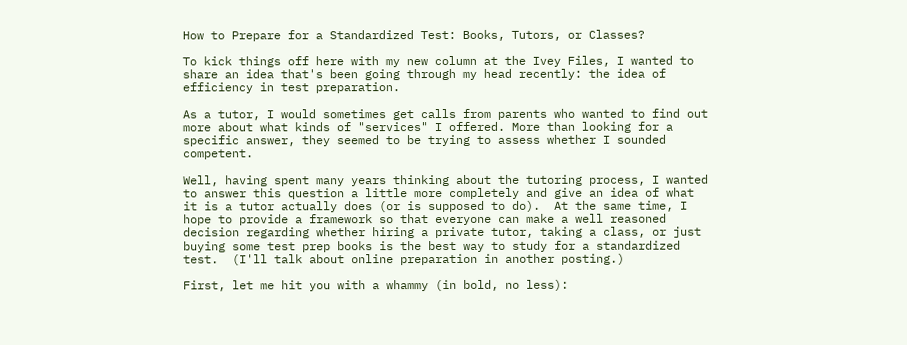How to Prepare for a Standardized Test: Books, Tutors, or Classes?

To kick things off here with my new column at the Ivey Files, I wanted to share an idea that's been going through my head recently: the idea of efficiency in test preparation.

As a tutor, I would sometimes get calls from parents who wanted to find out more about what kinds of "services" I offered. More than looking for a specific answer, they seemed to be trying to assess whether I sounded competent.

Well, having spent many years thinking about the tutoring process, I wanted to answer this question a little more completely and give an idea of what it is a tutor actually does (or is supposed to do).  At the same time, I hope to provide a framework so that everyone can make a well reasoned decision regarding whether hiring a private tutor, taking a class, or just buying some test prep books is the best way to study for a standardized test.  (I'll talk about online preparation in another posting.)

First, let me hit you with a whammy (in bold, no less):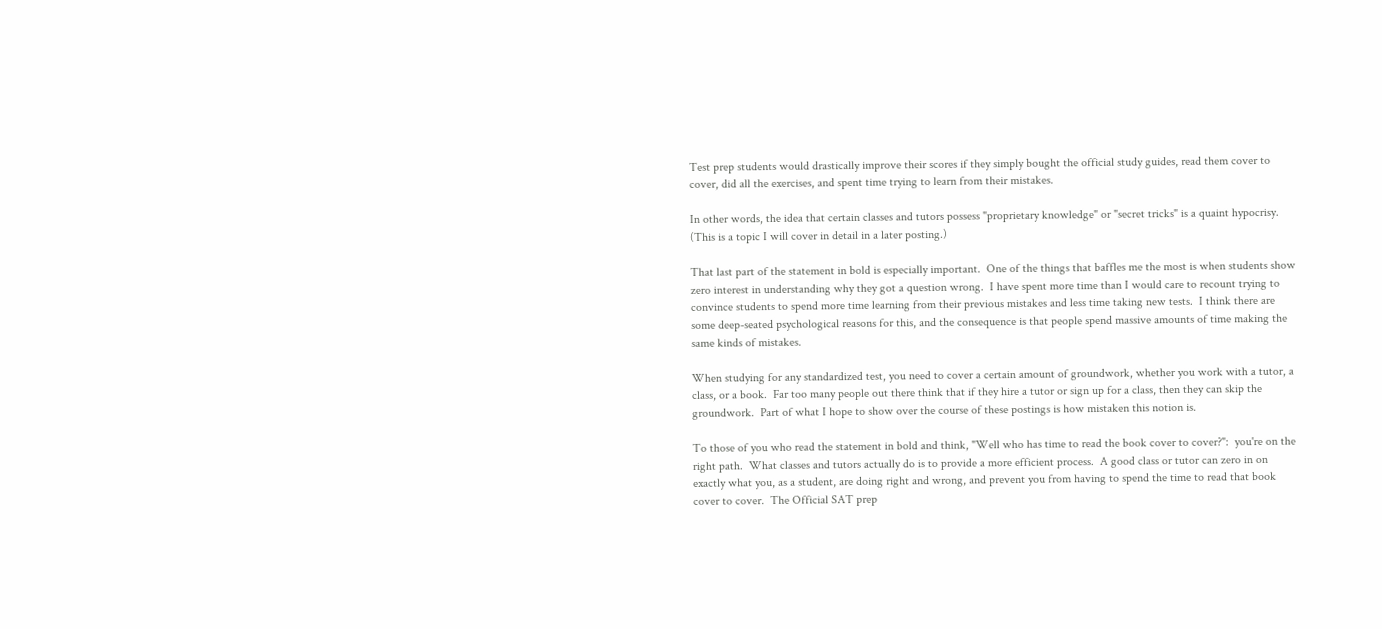Test prep students would drastically improve their scores if they simply bought the official study guides, read them cover to cover, did all the exercises, and spent time trying to learn from their mistakes.

In other words, the idea that certain classes and tutors possess "proprietary knowledge" or "secret tricks" is a quaint hypocrisy.  (This is a topic I will cover in detail in a later posting.)

That last part of the statement in bold is especially important.  One of the things that baffles me the most is when students show zero interest in understanding why they got a question wrong.  I have spent more time than I would care to recount trying to convince students to spend more time learning from their previous mistakes and less time taking new tests.  I think there are some deep-seated psychological reasons for this, and the consequence is that people spend massive amounts of time making the same kinds of mistakes.

When studying for any standardized test, you need to cover a certain amount of groundwork, whether you work with a tutor, a class, or a book.  Far too many people out there think that if they hire a tutor or sign up for a class, then they can skip the groundwork.  Part of what I hope to show over the course of these postings is how mistaken this notion is.

To those of you who read the statement in bold and think, "Well who has time to read the book cover to cover?":  you're on the right path.  What classes and tutors actually do is to provide a more efficient process.  A good class or tutor can zero in on exactly what you, as a student, are doing right and wrong, and prevent you from having to spend the time to read that book cover to cover.  The Official SAT prep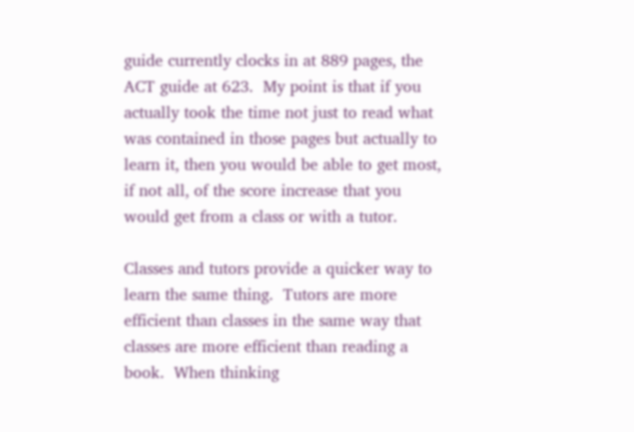guide currently clocks in at 889 pages, the ACT guide at 623.  My point is that if you actually took the time not just to read what was contained in those pages but actually to learn it, then you would be able to get most, if not all, of the score increase that you would get from a class or with a tutor.

Classes and tutors provide a quicker way to learn the same thing.  Tutors are more efficient than classes in the same way that classes are more efficient than reading a book.  When thinking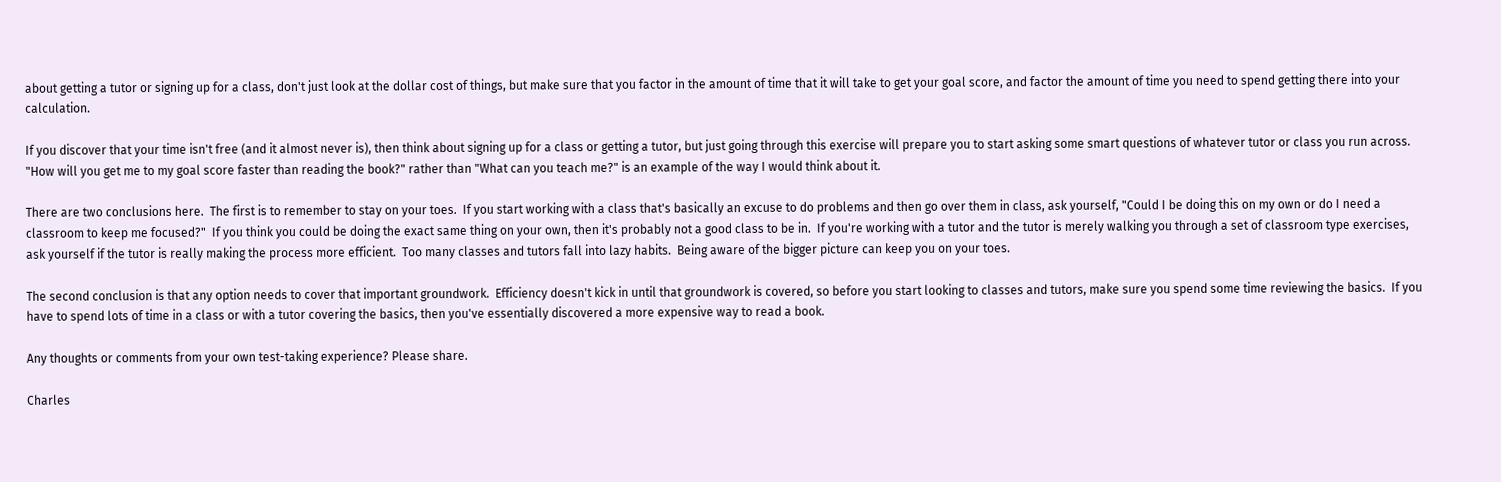about getting a tutor or signing up for a class, don't just look at the dollar cost of things, but make sure that you factor in the amount of time that it will take to get your goal score, and factor the amount of time you need to spend getting there into your calculation.

If you discover that your time isn't free (and it almost never is), then think about signing up for a class or getting a tutor, but just going through this exercise will prepare you to start asking some smart questions of whatever tutor or class you run across.  "How will you get me to my goal score faster than reading the book?" rather than "What can you teach me?" is an example of the way I would think about it.

There are two conclusions here.  The first is to remember to stay on your toes.  If you start working with a class that's basically an excuse to do problems and then go over them in class, ask yourself, "Could I be doing this on my own or do I need a classroom to keep me focused?"  If you think you could be doing the exact same thing on your own, then it's probably not a good class to be in.  If you're working with a tutor and the tutor is merely walking you through a set of classroom type exercises, ask yourself if the tutor is really making the process more efficient.  Too many classes and tutors fall into lazy habits.  Being aware of the bigger picture can keep you on your toes.

The second conclusion is that any option needs to cover that important groundwork.  Efficiency doesn't kick in until that groundwork is covered, so before you start looking to classes and tutors, make sure you spend some time reviewing the basics.  If you have to spend lots of time in a class or with a tutor covering the basics, then you've essentially discovered a more expensive way to read a book.

Any thoughts or comments from your own test-taking experience? Please share.

Charles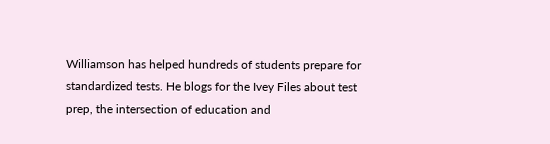Williamson has helped hundreds of students prepare for standardized tests. He blogs for the Ivey Files about test prep, the intersection of education and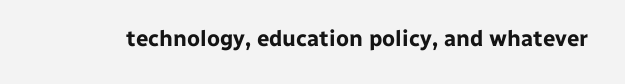technology, education policy, and whatever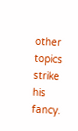other topics strike his fancy.